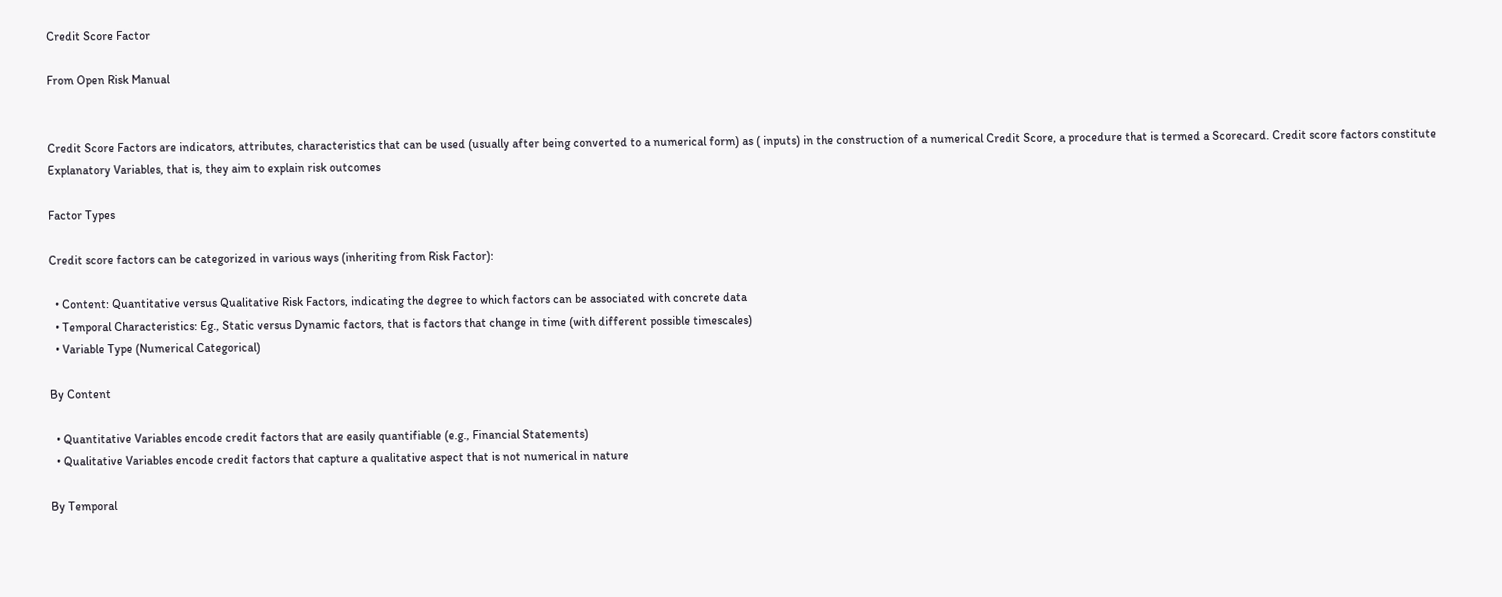Credit Score Factor

From Open Risk Manual


Credit Score Factors are indicators, attributes, characteristics that can be used (usually after being converted to a numerical form) as ( inputs) in the construction of a numerical Credit Score, a procedure that is termed a Scorecard. Credit score factors constitute Explanatory Variables, that is, they aim to explain risk outcomes

Factor Types

Credit score factors can be categorized in various ways (inheriting from Risk Factor):

  • Content: Quantitative versus Qualitative Risk Factors, indicating the degree to which factors can be associated with concrete data
  • Temporal Characteristics: Eg., Static versus Dynamic factors, that is factors that change in time (with different possible timescales)
  • Variable Type (Numerical Categorical)

By Content

  • Quantitative Variables encode credit factors that are easily quantifiable (e.g., Financial Statements)
  • Qualitative Variables encode credit factors that capture a qualitative aspect that is not numerical in nature

By Temporal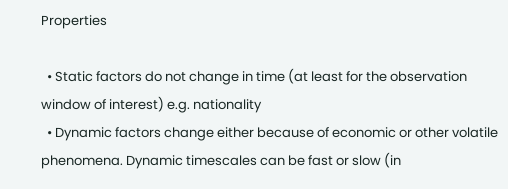Properties

  • Static factors do not change in time (at least for the observation window of interest) e.g. nationality
  • Dynamic factors change either because of economic or other volatile phenomena. Dynamic timescales can be fast or slow (in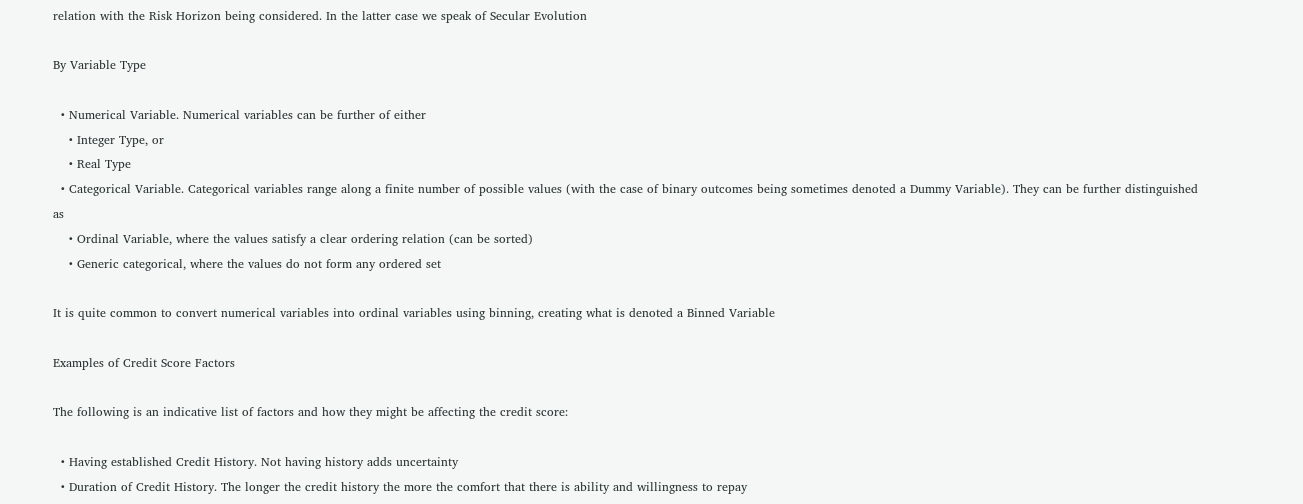relation with the Risk Horizon being considered. In the latter case we speak of Secular Evolution

By Variable Type

  • Numerical Variable. Numerical variables can be further of either
    • Integer Type, or
    • Real Type
  • Categorical Variable. Categorical variables range along a finite number of possible values (with the case of binary outcomes being sometimes denoted a Dummy Variable). They can be further distinguished as
    • Ordinal Variable, where the values satisfy a clear ordering relation (can be sorted)
    • Generic categorical, where the values do not form any ordered set

It is quite common to convert numerical variables into ordinal variables using binning, creating what is denoted a Binned Variable

Examples of Credit Score Factors

The following is an indicative list of factors and how they might be affecting the credit score:

  • Having established Credit History. Not having history adds uncertainty
  • Duration of Credit History. The longer the credit history the more the comfort that there is ability and willingness to repay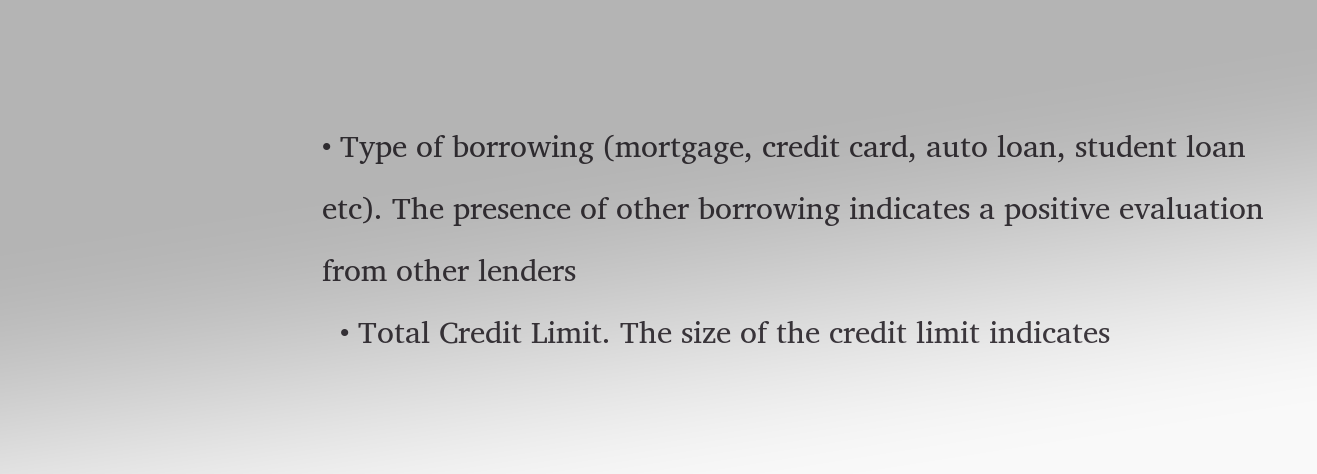• Type of borrowing (mortgage, credit card, auto loan, student loan etc). The presence of other borrowing indicates a positive evaluation from other lenders
  • Total Credit Limit. The size of the credit limit indicates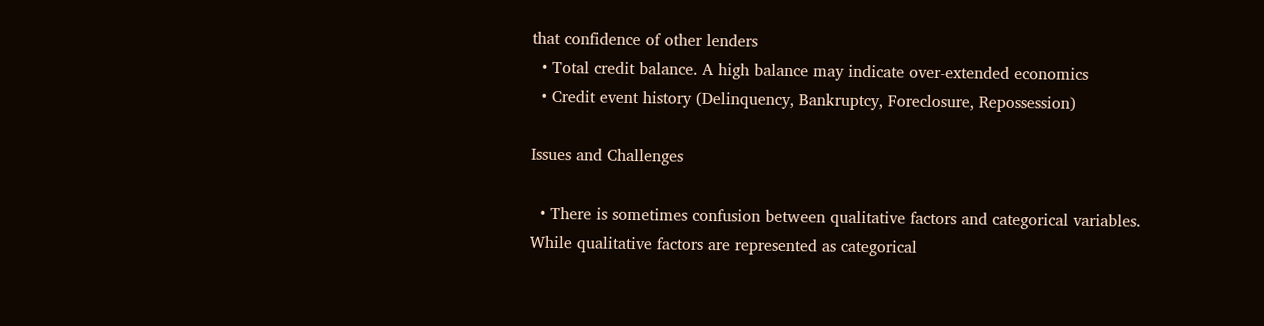that confidence of other lenders
  • Total credit balance. A high balance may indicate over-extended economics
  • Credit event history (Delinquency, Bankruptcy, Foreclosure, Repossession)

Issues and Challenges

  • There is sometimes confusion between qualitative factors and categorical variables. While qualitative factors are represented as categorical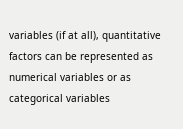variables (if at all), quantitative factors can be represented as numerical variables or as categorical variables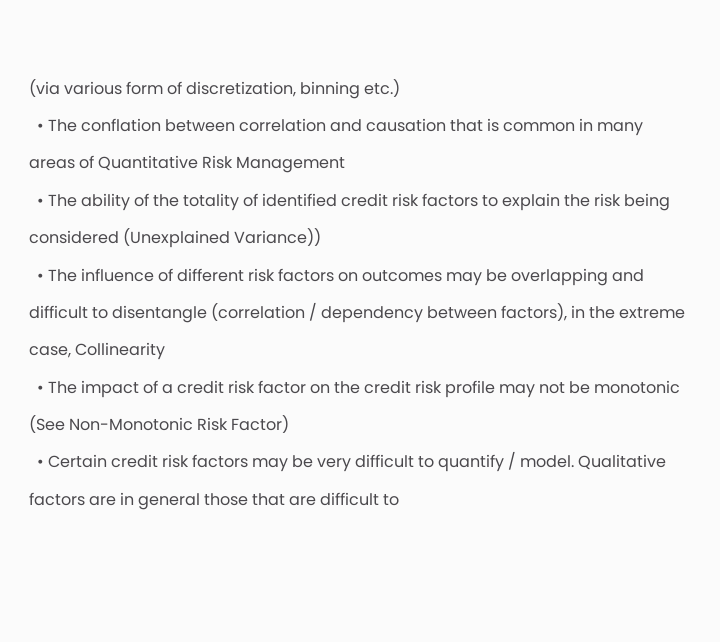(via various form of discretization, binning etc.)
  • The conflation between correlation and causation that is common in many areas of Quantitative Risk Management
  • The ability of the totality of identified credit risk factors to explain the risk being considered (Unexplained Variance))
  • The influence of different risk factors on outcomes may be overlapping and difficult to disentangle (correlation / dependency between factors), in the extreme case, Collinearity
  • The impact of a credit risk factor on the credit risk profile may not be monotonic (See Non-Monotonic Risk Factor)
  • Certain credit risk factors may be very difficult to quantify / model. Qualitative factors are in general those that are difficult to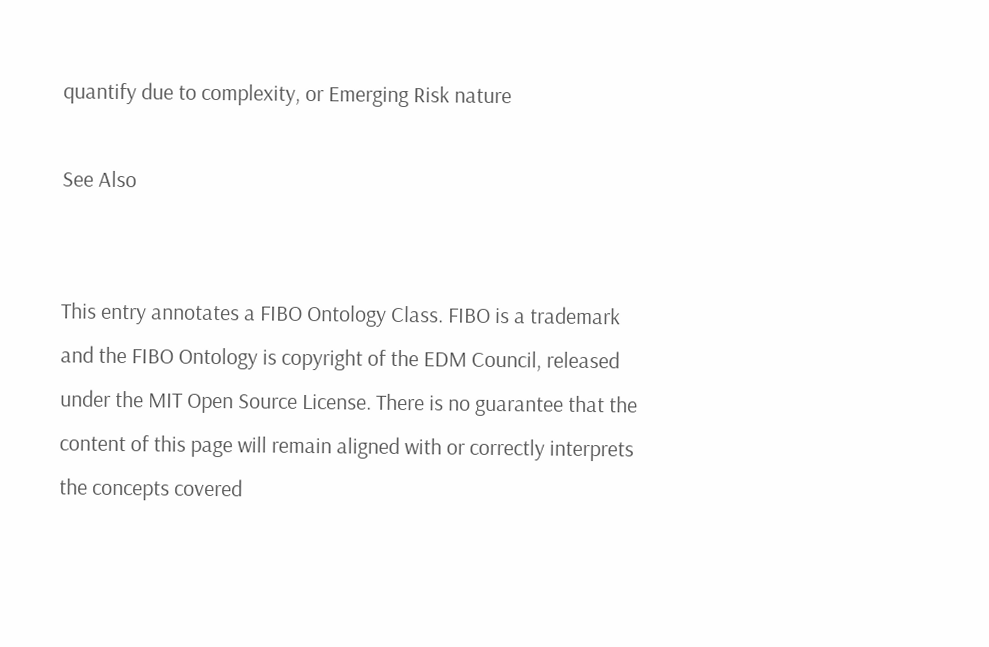quantify due to complexity, or Emerging Risk nature

See Also


This entry annotates a FIBO Ontology Class. FIBO is a trademark and the FIBO Ontology is copyright of the EDM Council, released under the MIT Open Source License. There is no guarantee that the content of this page will remain aligned with or correctly interprets the concepts covered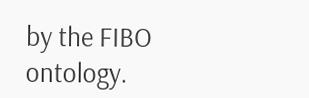by the FIBO ontology.